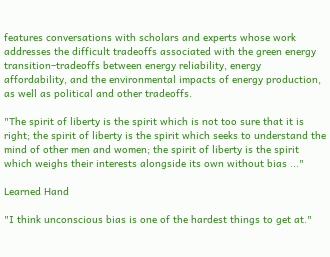features conversations with scholars and experts whose work addresses the difficult tradeoffs associated with the green energy transition–tradeoffs between energy reliability, energy affordability, and the environmental impacts of energy production, as well as political and other tradeoffs.

"The spirit of liberty is the spirit which is not too sure that it is right; the spirit of liberty is the spirit which seeks to understand the mind of other men and women; the spirit of liberty is the spirit which weighs their interests alongside its own without bias ..."

Learned Hand

"I think unconscious bias is one of the hardest things to get at."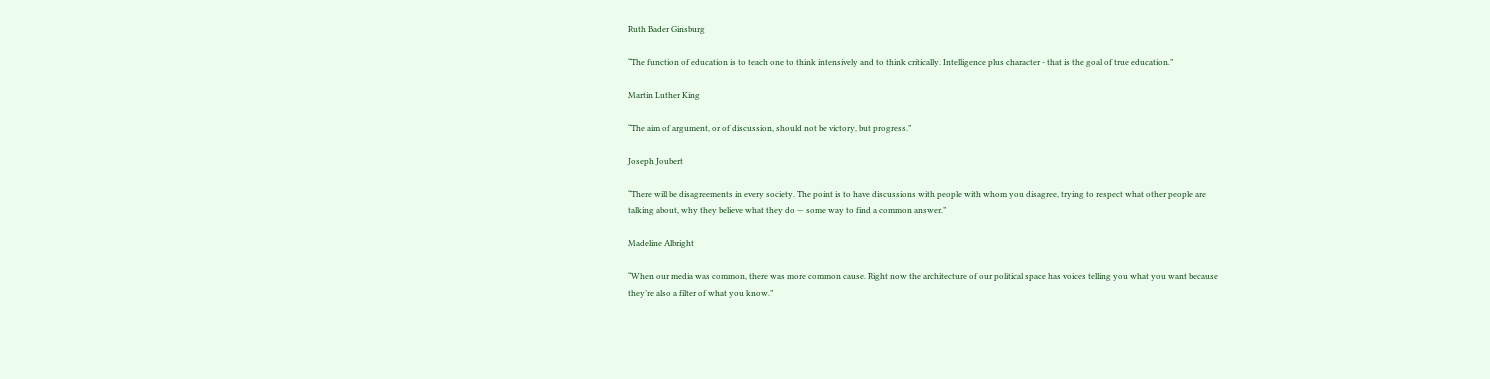Ruth Bader Ginsburg

“The function of education is to teach one to think intensively and to think critically. Intelligence plus character - that is the goal of true education.”

Martin Luther King

“The aim of argument, or of discussion, should not be victory, but progress.”

Joseph Joubert

“There will be disagreements in every society. The point is to have discussions with people with whom you disagree, trying to respect what other people are talking about, why they believe what they do — some way to find a common answer.”

Madeline Albright

“When our media was common, there was more common cause. Right now the architecture of our political space has voices telling you what you want because they’re also a filter of what you know.”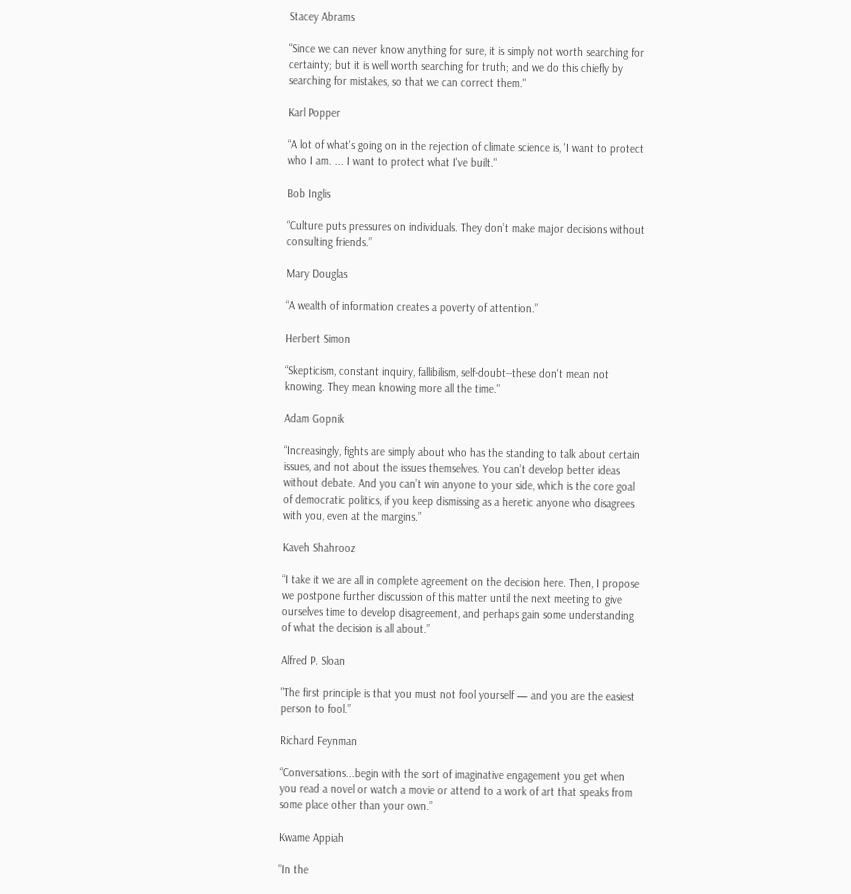Stacey Abrams

"Since we can never know anything for sure, it is simply not worth searching for certainty; but it is well worth searching for truth; and we do this chiefly by searching for mistakes, so that we can correct them."

Karl Popper

“A lot of what's going on in the rejection of climate science is, 'I want to protect who I am. ... I want to protect what I've built."

Bob Inglis

“Culture puts pressures on individuals. They don’t make major decisions without consulting friends.”

Mary Douglas

“A wealth of information creates a poverty of attention.”

Herbert Simon

“Skepticism, constant inquiry, fallibilism, self-doubt--these don't mean not knowing. They mean knowing more all the time."

Adam Gopnik

“Increasingly, fights are simply about who has the standing to talk about certain issues, and not about the issues themselves. You can’t develop better ideas without debate. And you can’t win anyone to your side, which is the core goal of democratic politics, if you keep dismissing as a heretic anyone who disagrees with you, even at the margins.”

Kaveh Shahrooz

“I take it we are all in complete agreement on the decision here. Then, I propose we postpone further discussion of this matter until the next meeting to give ourselves time to develop disagreement, and perhaps gain some understanding of what the decision is all about.”

Alfred P. Sloan

"The first principle is that you must not fool yourself — and you are the easiest person to fool.”

Richard Feynman

“Conversations...begin with the sort of imaginative engagement you get when you read a novel or watch a movie or attend to a work of art that speaks from some place other than your own.”

Kwame Appiah

"In the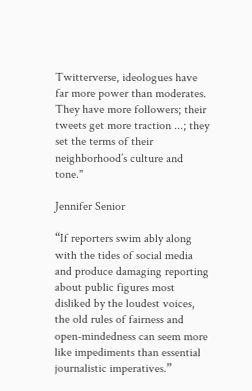Twitterverse, ideologues have far more power than moderates. They have more followers; their tweets get more traction ...; they set the terms of their neighborhood’s culture and tone."

Jennifer Senior

“If reporters swim ably along with the tides of social media and produce damaging reporting about public figures most disliked by the loudest voices, the old rules of fairness and open-mindedness can seem more like impediments than essential journalistic imperatives.”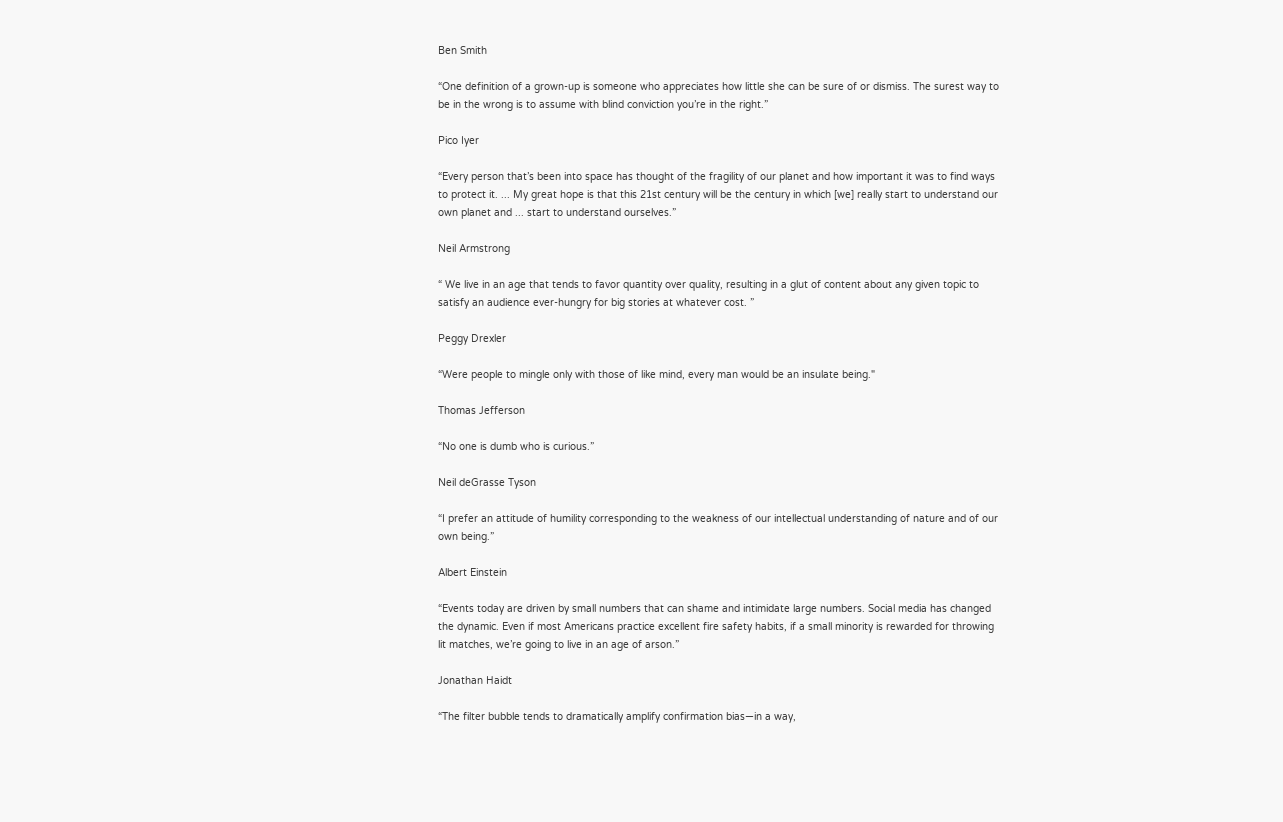Ben Smith

“One definition of a grown-up is someone who appreciates how little she can be sure of or dismiss. The surest way to be in the wrong is to assume with blind conviction you’re in the right.”

Pico Iyer

“Every person that’s been into space has thought of the fragility of our planet and how important it was to find ways to protect it. ... My great hope is that this 21st century will be the century in which [we] really start to understand our own planet and ... start to understand ourselves.”

Neil Armstrong

“ We live in an age that tends to favor quantity over quality, resulting in a glut of content about any given topic to satisfy an audience ever-hungry for big stories at whatever cost. ”

Peggy Drexler

“Were people to mingle only with those of like mind, every man would be an insulate being."

Thomas Jefferson

“No one is dumb who is curious.”

Neil deGrasse Tyson

“I prefer an attitude of humility corresponding to the weakness of our intellectual understanding of nature and of our own being.”

Albert Einstein

“Events today are driven by small numbers that can shame and intimidate large numbers. Social media has changed the dynamic. Even if most Americans practice excellent fire safety habits, if a small minority is rewarded for throwing lit matches, we’re going to live in an age of arson.”

Jonathan Haidt

“The filter bubble tends to dramatically amplify confirmation bias—in a way,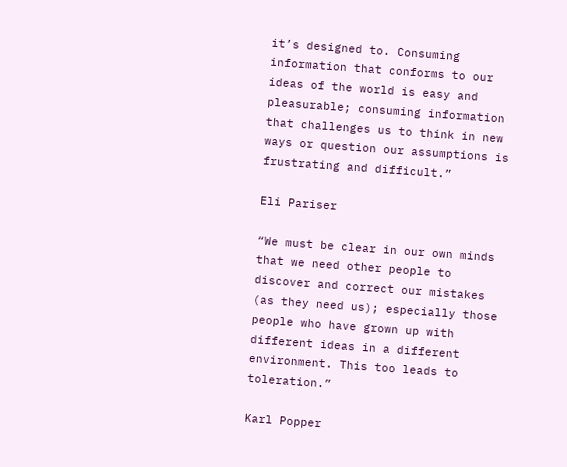it’s designed to. Consuming information that conforms to our ideas of the world is easy and pleasurable; consuming information that challenges us to think in new ways or question our assumptions is frustrating and difficult.”

Eli Pariser

“We must be clear in our own minds that we need other people to discover and correct our mistakes (as they need us); especially those people who have grown up with different ideas in a different environment. This too leads to toleration.”

Karl Popper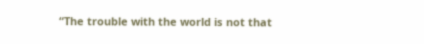“The trouble with the world is not that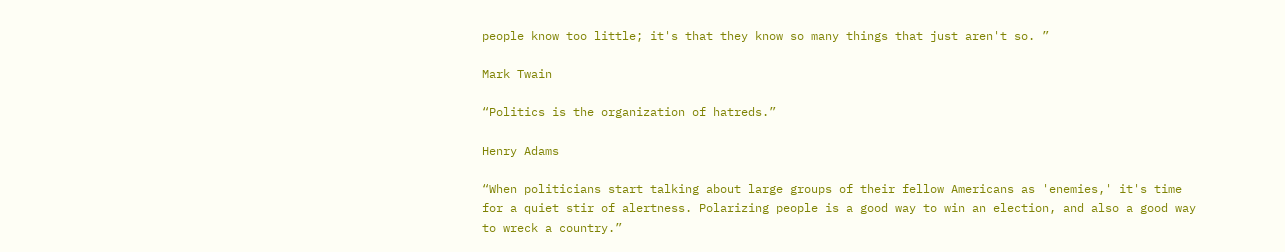people know too little; it's that they know so many things that just aren't so. ”

Mark Twain

“Politics is the organization of hatreds.”

Henry Adams

“When politicians start talking about large groups of their fellow Americans as 'enemies,' it's time for a quiet stir of alertness. Polarizing people is a good way to win an election, and also a good way to wreck a country.”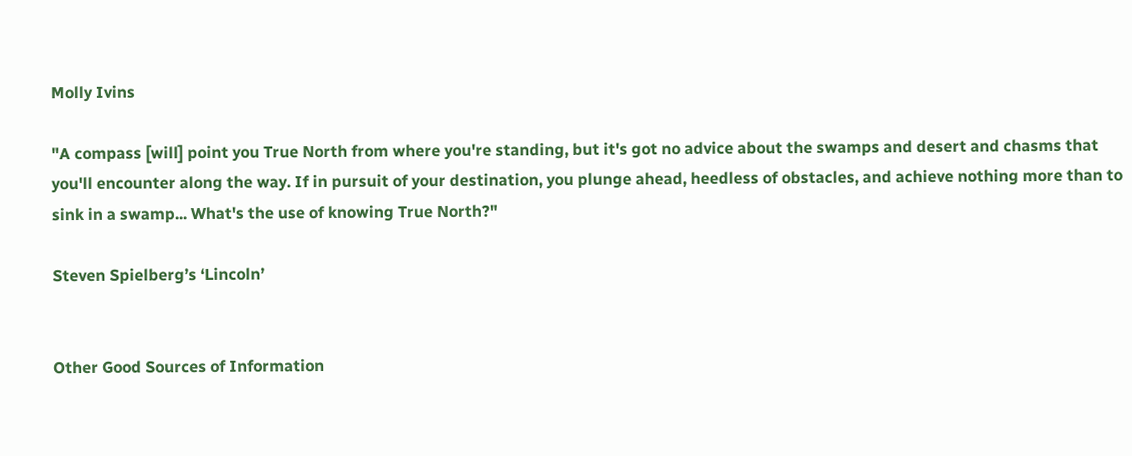Molly Ivins

"A compass [will] point you True North from where you're standing, but it's got no advice about the swamps and desert and chasms that you'll encounter along the way. If in pursuit of your destination, you plunge ahead, heedless of obstacles, and achieve nothing more than to sink in a swamp... What's the use of knowing True North?"

Steven Spielberg’s ‘Lincoln’


Other Good Sources of Information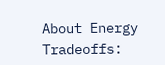About Energy Tradeoffs: